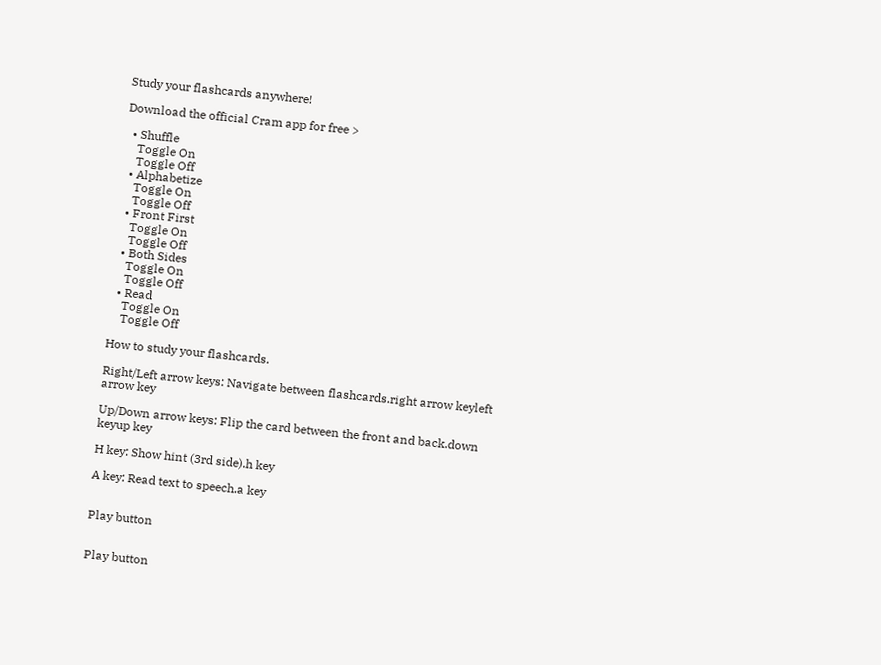Study your flashcards anywhere!

Download the official Cram app for free >

  • Shuffle
    Toggle On
    Toggle Off
  • Alphabetize
    Toggle On
    Toggle Off
  • Front First
    Toggle On
    Toggle Off
  • Both Sides
    Toggle On
    Toggle Off
  • Read
    Toggle On
    Toggle Off

How to study your flashcards.

Right/Left arrow keys: Navigate between flashcards.right arrow keyleft arrow key

Up/Down arrow keys: Flip the card between the front and back.down keyup key

H key: Show hint (3rd side).h key

A key: Read text to speech.a key


Play button


Play button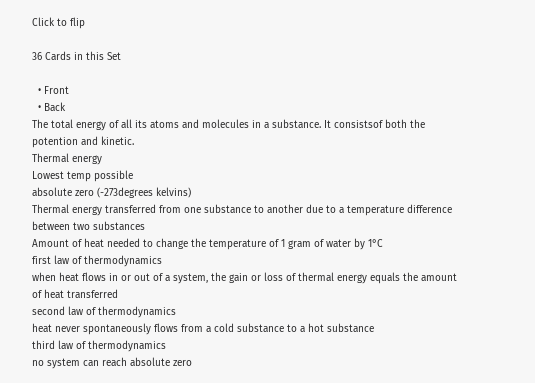Click to flip

36 Cards in this Set

  • Front
  • Back
The total energy of all its atoms and molecules in a substance. It consistsof both the potention and kinetic.
Thermal energy
Lowest temp possible
absolute zero (-273degrees kelvins)
Thermal energy transferred from one substance to another due to a temperature difference between two substances
Amount of heat needed to change the temperature of 1 gram of water by 1°C
first law of thermodynamics
when heat flows in or out of a system, the gain or loss of thermal energy equals the amount of heat transferred
second law of thermodynamics
heat never spontaneously flows from a cold substance to a hot substance
third law of thermodynamics
no system can reach absolute zero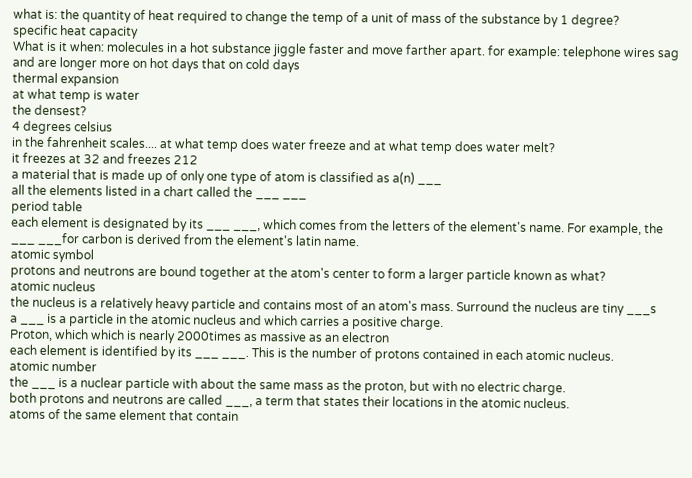what is: the quantity of heat required to change the temp of a unit of mass of the substance by 1 degree?
specific heat capacity
What is it when: molecules in a hot substance jiggle faster and move farther apart. for example: telephone wires sag and are longer more on hot days that on cold days
thermal expansion
at what temp is water
the densest?
4 degrees celsius
in the fahrenheit scales.... at what temp does water freeze and at what temp does water melt?
it freezes at 32 and freezes 212
a material that is made up of only one type of atom is classified as a(n) ___
all the elements listed in a chart called the ___ ___
period table
each element is designated by its ___ ___, which comes from the letters of the element's name. For example, the ___ ___for carbon is derived from the element's latin name.
atomic symbol
protons and neutrons are bound together at the atom's center to form a larger particle known as what?
atomic nucleus
the nucleus is a relatively heavy particle and contains most of an atom's mass. Surround the nucleus are tiny ___s
a ___ is a particle in the atomic nucleus and which carries a positive charge.
Proton, which which is nearly 2000times as massive as an electron
each element is identified by its ___ ___. This is the number of protons contained in each atomic nucleus.
atomic number
the ___ is a nuclear particle with about the same mass as the proton, but with no electric charge.
both protons and neutrons are called ___, a term that states their locations in the atomic nucleus.
atoms of the same element that contain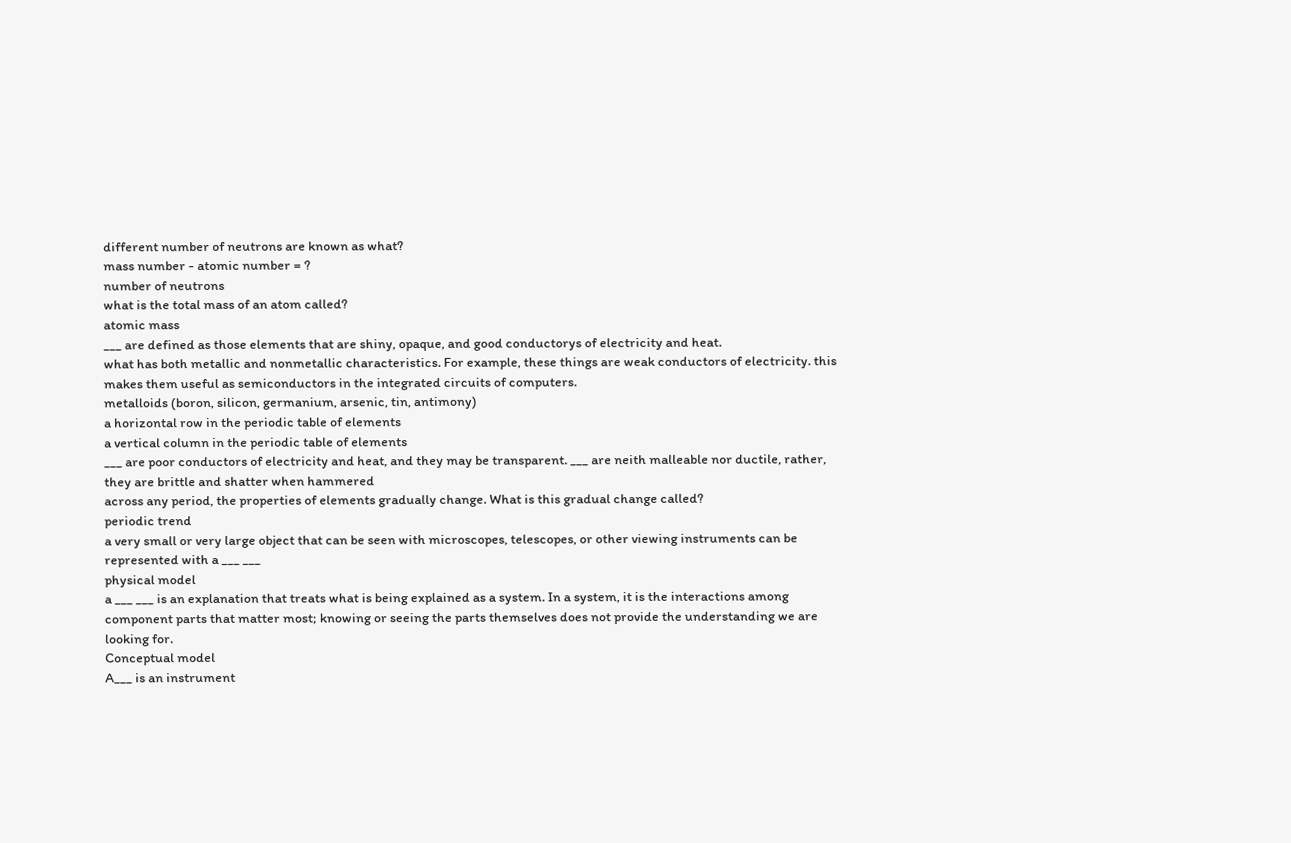different number of neutrons are known as what?
mass number - atomic number = ?
number of neutrons
what is the total mass of an atom called?
atomic mass
___ are defined as those elements that are shiny, opaque, and good conductorys of electricity and heat.
what has both metallic and nonmetallic characteristics. For example, these things are weak conductors of electricity. this makes them useful as semiconductors in the integrated circuits of computers.
metalloids (boron, silicon, germanium, arsenic, tin, antimony)
a horizontal row in the periodic table of elements
a vertical column in the periodic table of elements
___ are poor conductors of electricity and heat, and they may be transparent. ___ are neith malleable nor ductile, rather, they are brittle and shatter when hammered
across any period, the properties of elements gradually change. What is this gradual change called?
periodic trend
a very small or very large object that can be seen with microscopes, telescopes, or other viewing instruments can be represented with a ___ ___
physical model
a ___ ___ is an explanation that treats what is being explained as a system. In a system, it is the interactions among component parts that matter most; knowing or seeing the parts themselves does not provide the understanding we are looking for.
Conceptual model
A___ is an instrument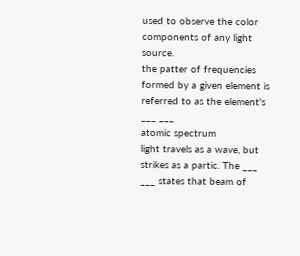used to observe the color components of any light source.
the patter of frequencies formed by a given element is referred to as the element's ___ ___
atomic spectrum
light travels as a wave, but strikes as a partic. The ___ ___ states that beam of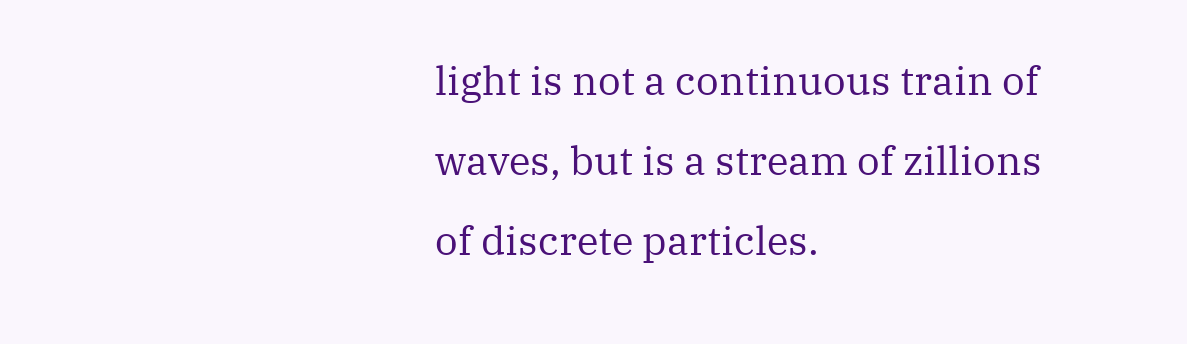light is not a continuous train of waves, but is a stream of zillions of discrete particles.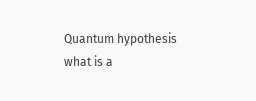Quantum hypothesis
what is a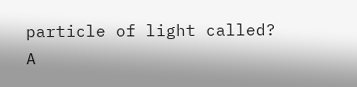particle of light called?
A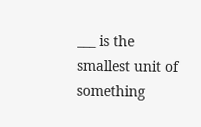___ is the smallest unit of something